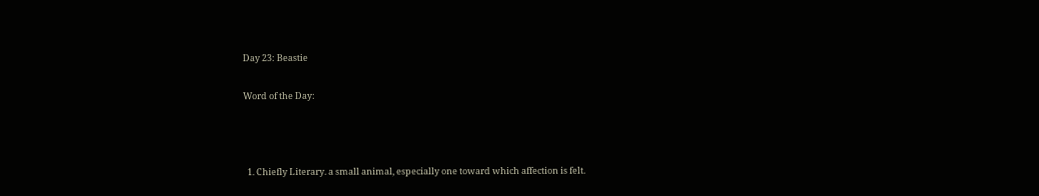Day 23: Beastie

Word of the Day:



  1. Chiefly Literary. a small animal, especially one toward which affection is felt.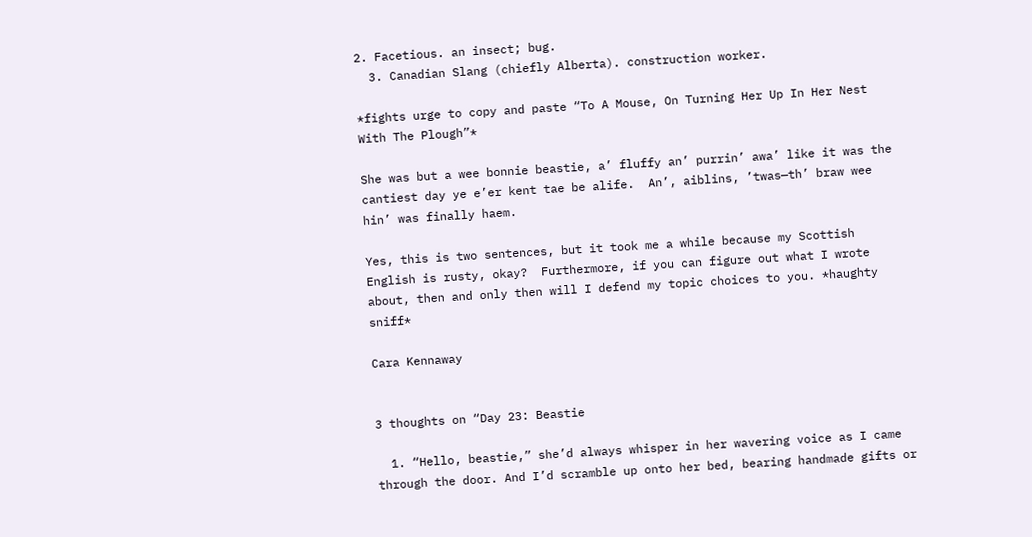2. Facetious. an insect; bug.
  3. Canadian Slang (chiefly Alberta). construction worker.

*fights urge to copy and paste “To A Mouse, On Turning Her Up In Her Nest With The Plough”*

She was but a wee bonnie beastie, a’ fluffy an’ purrin’ awa’ like it was the cantiest day ye e’er kent tae be alife.  An’, aiblins, ’twas—th’ braw wee hin’ was finally haem.

Yes, this is two sentences, but it took me a while because my Scottish English is rusty, okay?  Furthermore, if you can figure out what I wrote about, then and only then will I defend my topic choices to you. *haughty sniff*

Cara Kennaway


3 thoughts on “Day 23: Beastie

  1. “Hello, beastie,” she’d always whisper in her wavering voice as I came through the door. And I’d scramble up onto her bed, bearing handmade gifts or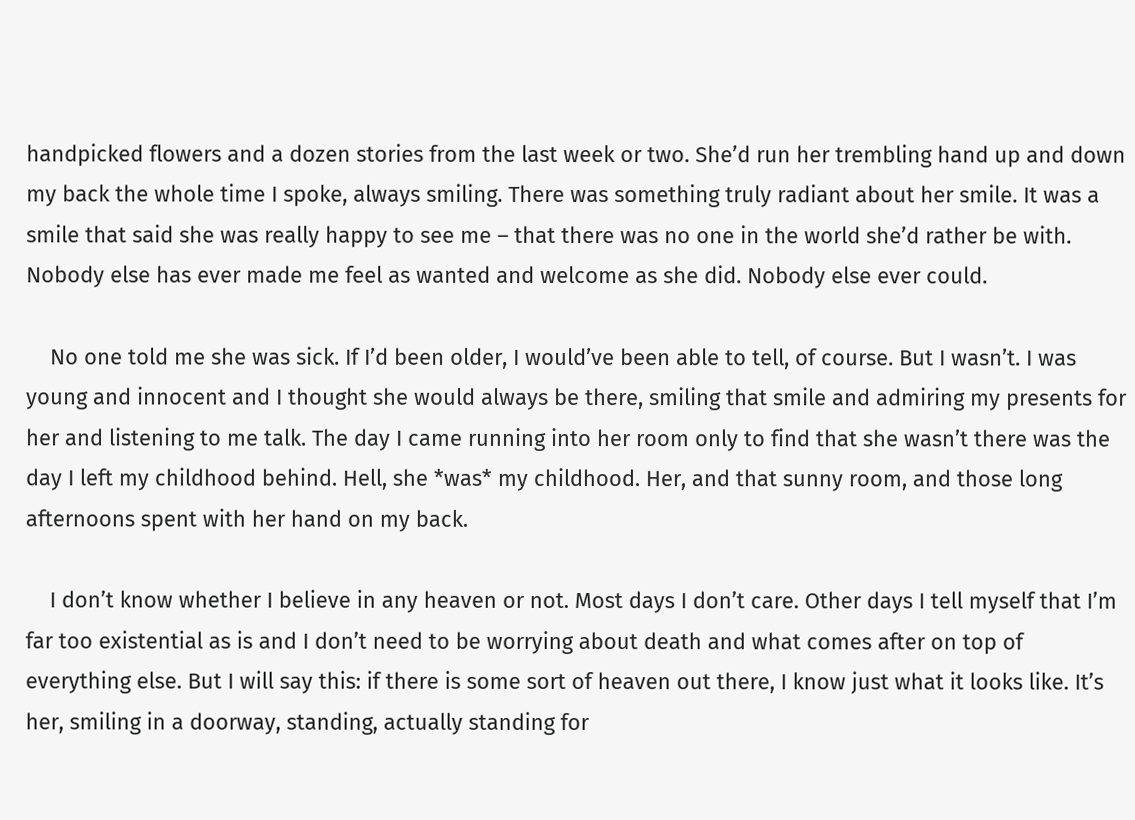handpicked flowers and a dozen stories from the last week or two. She’d run her trembling hand up and down my back the whole time I spoke, always smiling. There was something truly radiant about her smile. It was a smile that said she was really happy to see me – that there was no one in the world she’d rather be with. Nobody else has ever made me feel as wanted and welcome as she did. Nobody else ever could.

    No one told me she was sick. If I’d been older, I would’ve been able to tell, of course. But I wasn’t. I was young and innocent and I thought she would always be there, smiling that smile and admiring my presents for her and listening to me talk. The day I came running into her room only to find that she wasn’t there was the day I left my childhood behind. Hell, she *was* my childhood. Her, and that sunny room, and those long afternoons spent with her hand on my back.

    I don’t know whether I believe in any heaven or not. Most days I don’t care. Other days I tell myself that I’m far too existential as is and I don’t need to be worrying about death and what comes after on top of everything else. But I will say this: if there is some sort of heaven out there, I know just what it looks like. It’s her, smiling in a doorway, standing, actually standing for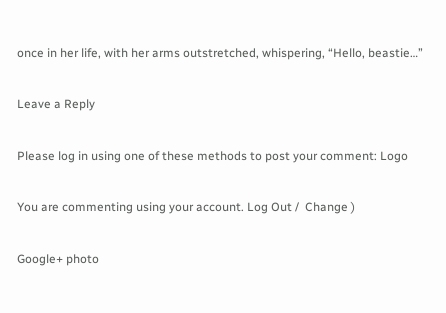once in her life, with her arms outstretched, whispering, “Hello, beastie…”

Leave a Reply

Please log in using one of these methods to post your comment: Logo

You are commenting using your account. Log Out /  Change )

Google+ photo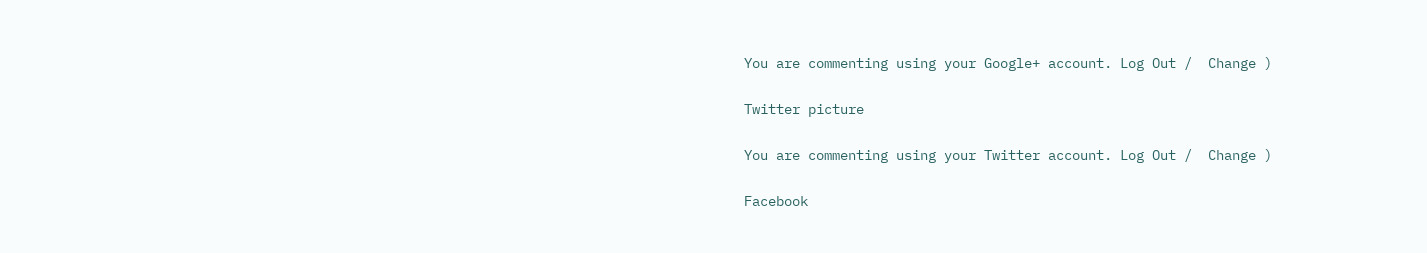You are commenting using your Google+ account. Log Out /  Change )

Twitter picture

You are commenting using your Twitter account. Log Out /  Change )

Facebook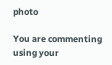photo

You are commenting using your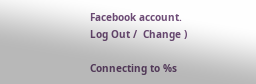Facebook account. Log Out /  Change )

Connecting to %s